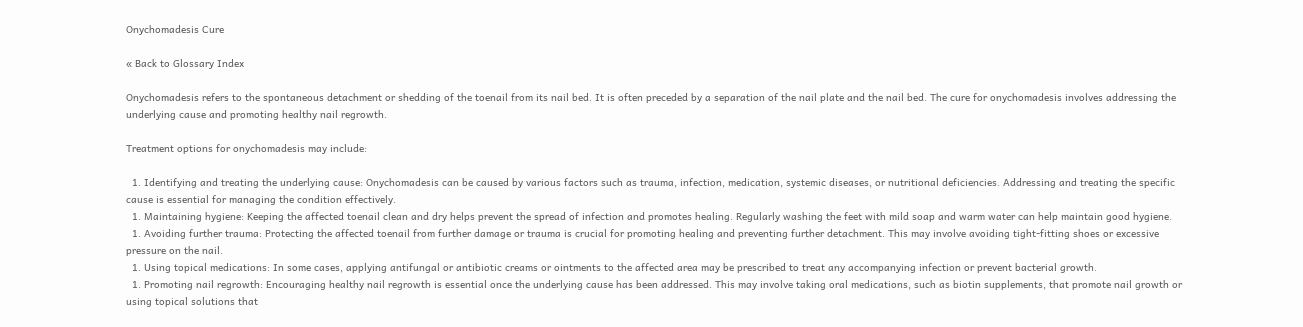Onychomadesis Cure

« Back to Glossary Index

Onychomadesis refers to the spontaneous detachment or shedding of the toenail from its nail bed. It is often preceded by a separation of the nail plate and the nail bed. The cure for onychomadesis involves addressing the underlying cause and promoting healthy nail regrowth.

Treatment options for onychomadesis may include:

  1. Identifying and treating the underlying cause: Onychomadesis can be caused by various factors such as trauma, infection, medication, systemic diseases, or nutritional deficiencies. Addressing and treating the specific cause is essential for managing the condition effectively.
  1. Maintaining hygiene: Keeping the affected toenail clean and dry helps prevent the spread of infection and promotes healing. Regularly washing the feet with mild soap and warm water can help maintain good hygiene.
  1. Avoiding further trauma: Protecting the affected toenail from further damage or trauma is crucial for promoting healing and preventing further detachment. This may involve avoiding tight-fitting shoes or excessive pressure on the nail.
  1. Using topical medications: In some cases, applying antifungal or antibiotic creams or ointments to the affected area may be prescribed to treat any accompanying infection or prevent bacterial growth.
  1. Promoting nail regrowth: Encouraging healthy nail regrowth is essential once the underlying cause has been addressed. This may involve taking oral medications, such as biotin supplements, that promote nail growth or using topical solutions that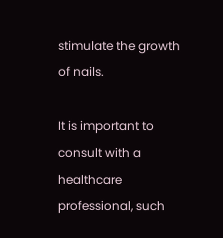stimulate the growth of nails.

It is important to consult with a healthcare professional, such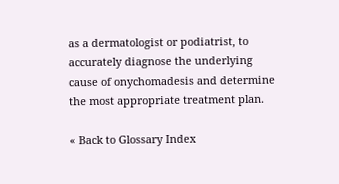as a dermatologist or podiatrist, to accurately diagnose the underlying cause of onychomadesis and determine the most appropriate treatment plan.

« Back to Glossary Index